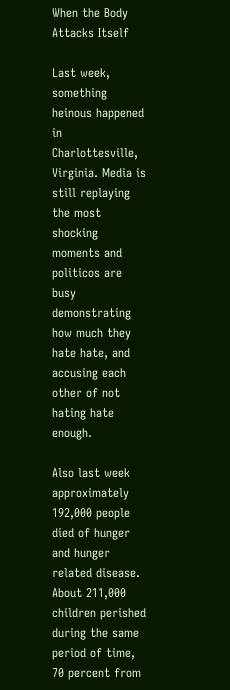When the Body Attacks Itself

Last week, something heinous happened in Charlottesville, Virginia. Media is still replaying the most shocking moments and politicos are busy demonstrating how much they hate hate, and accusing each other of not hating hate enough.

Also last week approximately 192,000 people died of hunger and hunger related disease. About 211,000 children perished during the same period of time, 70 percent from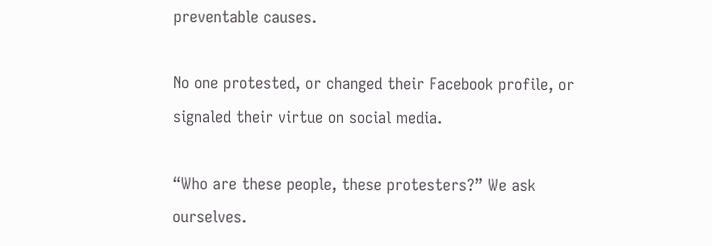preventable causes.

No one protested, or changed their Facebook profile, or signaled their virtue on social media.

“Who are these people, these protesters?” We ask ourselves.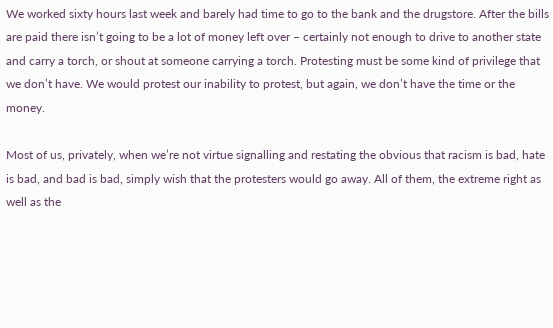We worked sixty hours last week and barely had time to go to the bank and the drugstore. After the bills are paid there isn’t going to be a lot of money left over – certainly not enough to drive to another state and carry a torch, or shout at someone carrying a torch. Protesting must be some kind of privilege that we don’t have. We would protest our inability to protest, but again, we don’t have the time or the money.

Most of us, privately, when we’re not virtue signalling and restating the obvious that racism is bad, hate is bad, and bad is bad, simply wish that the protesters would go away. All of them, the extreme right as well as the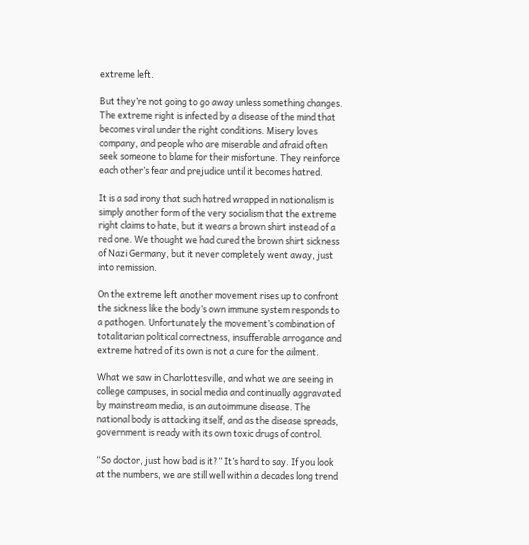extreme left.

But they’re not going to go away unless something changes. The extreme right is infected by a disease of the mind that becomes viral under the right conditions. Misery loves company, and people who are miserable and afraid often seek someone to blame for their misfortune. They reinforce each other’s fear and prejudice until it becomes hatred.

It is a sad irony that such hatred wrapped in nationalism is simply another form of the very socialism that the extreme right claims to hate, but it wears a brown shirt instead of a red one. We thought we had cured the brown shirt sickness of Nazi Germany, but it never completely went away, just into remission.

On the extreme left another movement rises up to confront the sickness like the body’s own immune system responds to a pathogen. Unfortunately the movement’s combination of totalitarian political correctness, insufferable arrogance and extreme hatred of its own is not a cure for the ailment.

What we saw in Charlottesville, and what we are seeing in college campuses, in social media and continually aggravated by mainstream media, is an autoimmune disease. The national body is attacking itself, and as the disease spreads, government is ready with its own toxic drugs of control.

“So doctor, just how bad is it?” It’s hard to say. If you look at the numbers, we are still well within a decades long trend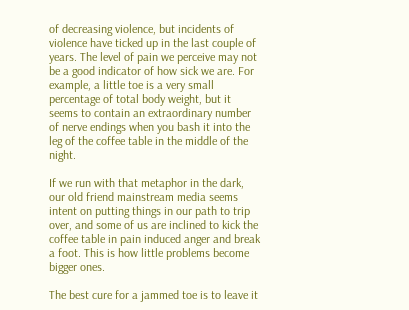of decreasing violence, but incidents of violence have ticked up in the last couple of years. The level of pain we perceive may not be a good indicator of how sick we are. For example, a little toe is a very small percentage of total body weight, but it seems to contain an extraordinary number of nerve endings when you bash it into the leg of the coffee table in the middle of the night.

If we run with that metaphor in the dark, our old friend mainstream media seems intent on putting things in our path to trip over, and some of us are inclined to kick the coffee table in pain induced anger and break a foot. This is how little problems become bigger ones.

The best cure for a jammed toe is to leave it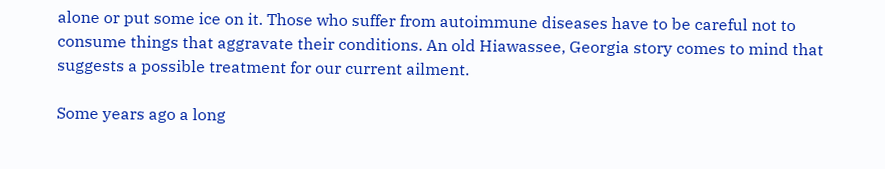alone or put some ice on it. Those who suffer from autoimmune diseases have to be careful not to consume things that aggravate their conditions. An old Hiawassee, Georgia story comes to mind that suggests a possible treatment for our current ailment.

Some years ago a long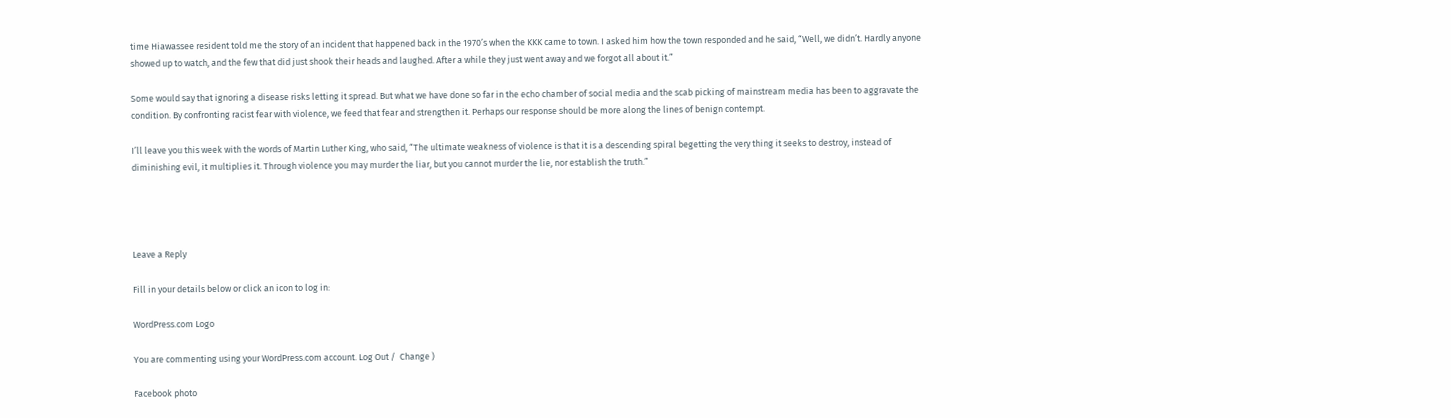time Hiawassee resident told me the story of an incident that happened back in the 1970’s when the KKK came to town. I asked him how the town responded and he said, “Well, we didn’t. Hardly anyone showed up to watch, and the few that did just shook their heads and laughed. After a while they just went away and we forgot all about it.”

Some would say that ignoring a disease risks letting it spread. But what we have done so far in the echo chamber of social media and the scab picking of mainstream media has been to aggravate the condition. By confronting racist fear with violence, we feed that fear and strengthen it. Perhaps our response should be more along the lines of benign contempt.

I’ll leave you this week with the words of Martin Luther King, who said, “The ultimate weakness of violence is that it is a descending spiral begetting the very thing it seeks to destroy, instead of diminishing evil, it multiplies it. Through violence you may murder the liar, but you cannot murder the lie, nor establish the truth.”




Leave a Reply

Fill in your details below or click an icon to log in:

WordPress.com Logo

You are commenting using your WordPress.com account. Log Out /  Change )

Facebook photo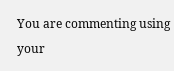You are commenting using your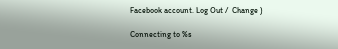Facebook account. Log Out /  Change )

Connecting to %s